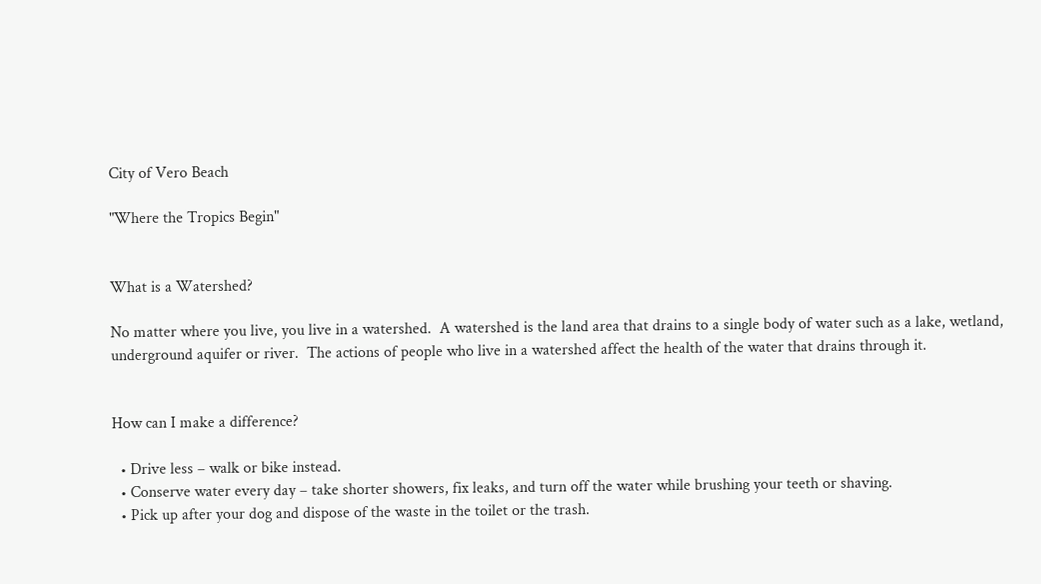City of Vero Beach

"Where the Tropics Begin"


What is a Watershed?

No matter where you live, you live in a watershed.  A watershed is the land area that drains to a single body of water such as a lake, wetland, underground aquifer or river.  The actions of people who live in a watershed affect the health of the water that drains through it.


How can I make a difference?

  • Drive less – walk or bike instead.
  • Conserve water every day – take shorter showers, fix leaks, and turn off the water while brushing your teeth or shaving.
  • Pick up after your dog and dispose of the waste in the toilet or the trash.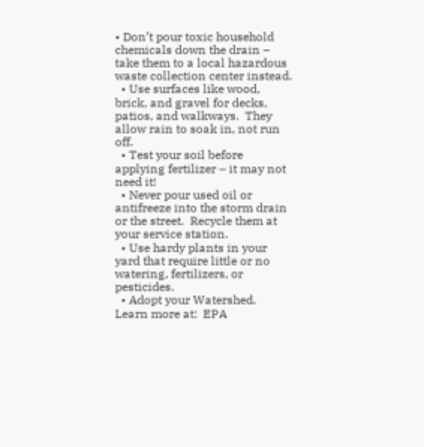• Don’t pour toxic household chemicals down the drain – take them to a local hazardous waste collection center instead.
  • Use surfaces like wood, brick, and gravel for decks, patios, and walkways.  They allow rain to soak in, not run off.
  • Test your soil before applying fertilizer – it may not need it!
  • Never pour used oil or antifreeze into the storm drain or the street.  Recycle them at your service station.
  • Use hardy plants in your yard that require little or no watering, fertilizers, or pesticides.
  • Adopt your Watershed.  Learn more at:  EPA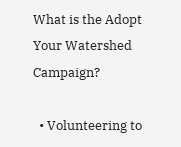What is the Adopt Your Watershed Campaign?

  • Volunteering to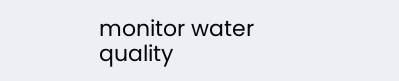monitor water quality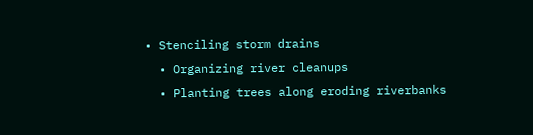• Stenciling storm drains
  • Organizing river cleanups
  • Planting trees along eroding riverbanks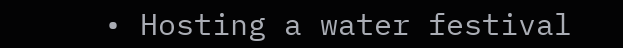• Hosting a water festival